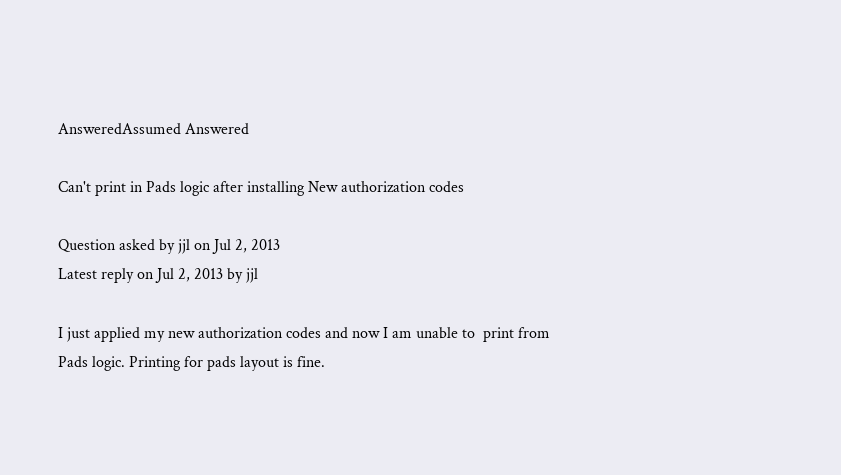AnsweredAssumed Answered

Can't print in Pads logic after installing New authorization codes

Question asked by jjl on Jul 2, 2013
Latest reply on Jul 2, 2013 by jjl

I just applied my new authorization codes and now I am unable to  print from Pads logic. Printing for pads layout is fine.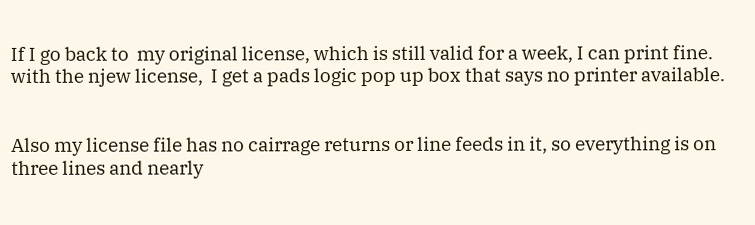If I go back to  my original license, which is still valid for a week, I can print fine. with the njew license,  I get a pads logic pop up box that says no printer available.


Also my license file has no cairrage returns or line feeds in it, so everything is on three lines and nearly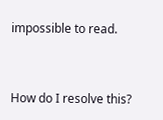impossible to read.


How do I resolve this?